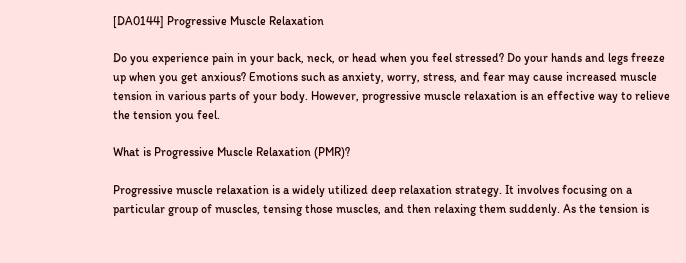[DA0144] Progressive Muscle Relaxation

Do you experience pain in your back, neck, or head when you feel stressed? Do your hands and legs freeze up when you get anxious? Emotions such as anxiety, worry, stress, and fear may cause increased muscle tension in various parts of your body. However, progressive muscle relaxation is an effective way to relieve the tension you feel.

What is Progressive Muscle Relaxation (PMR)?

Progressive muscle relaxation is a widely utilized deep relaxation strategy. It involves focusing on a particular group of muscles, tensing those muscles, and then relaxing them suddenly. As the tension is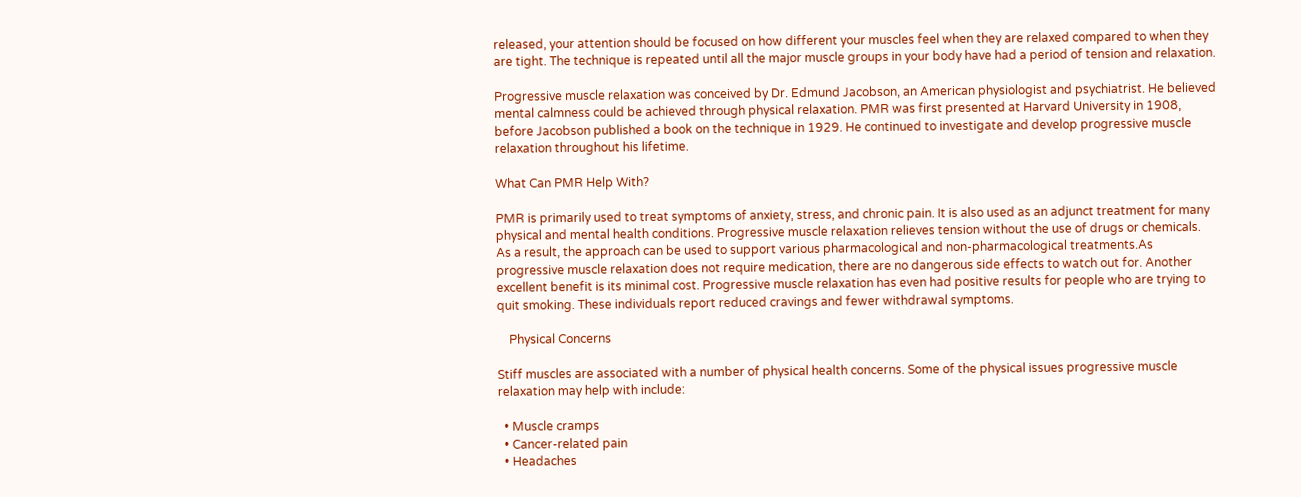released, your attention should be focused on how different your muscles feel when they are relaxed compared to when they are tight. The technique is repeated until all the major muscle groups in your body have had a period of tension and relaxation.

Progressive muscle relaxation was conceived by Dr. Edmund Jacobson, an American physiologist and psychiatrist. He believed mental calmness could be achieved through physical relaxation. PMR was first presented at Harvard University in 1908, before Jacobson published a book on the technique in 1929. He continued to investigate and develop progressive muscle relaxation throughout his lifetime.

What Can PMR Help With?

PMR is primarily used to treat symptoms of anxiety, stress, and chronic pain. It is also used as an adjunct treatment for many physical and mental health conditions. Progressive muscle relaxation relieves tension without the use of drugs or chemicals. As a result, the approach can be used to support various pharmacological and non-pharmacological treatments.As progressive muscle relaxation does not require medication, there are no dangerous side effects to watch out for. Another excellent benefit is its minimal cost. Progressive muscle relaxation has even had positive results for people who are trying to quit smoking. These individuals report reduced cravings and fewer withdrawal symptoms.

    Physical Concerns

Stiff muscles are associated with a number of physical health concerns. Some of the physical issues progressive muscle relaxation may help with include:

  • Muscle cramps
  • Cancer-related pain
  • Headaches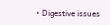• Digestive issues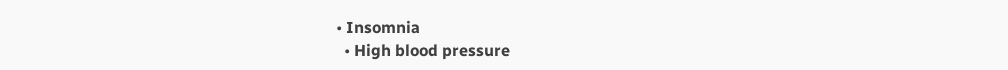• Insomnia
  • High blood pressure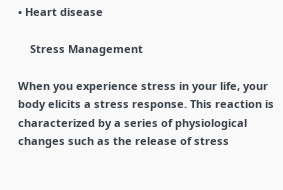• Heart disease

    Stress Management

When you experience stress in your life, your body elicits a stress response. This reaction is characterized by a series of physiological changes such as the release of stress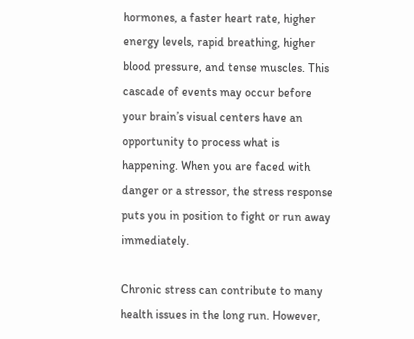hormones, a faster heart rate, higher energy levels, rapid breathing, higher blood pressure, and tense muscles. This cascade of events may occur before your brain’s visual centers have an opportunity to process what is happening. When you are faced with danger or a stressor, the stress response puts you in position to fight or run away immediately.

Chronic stress can contribute to many health issues in the long run. However,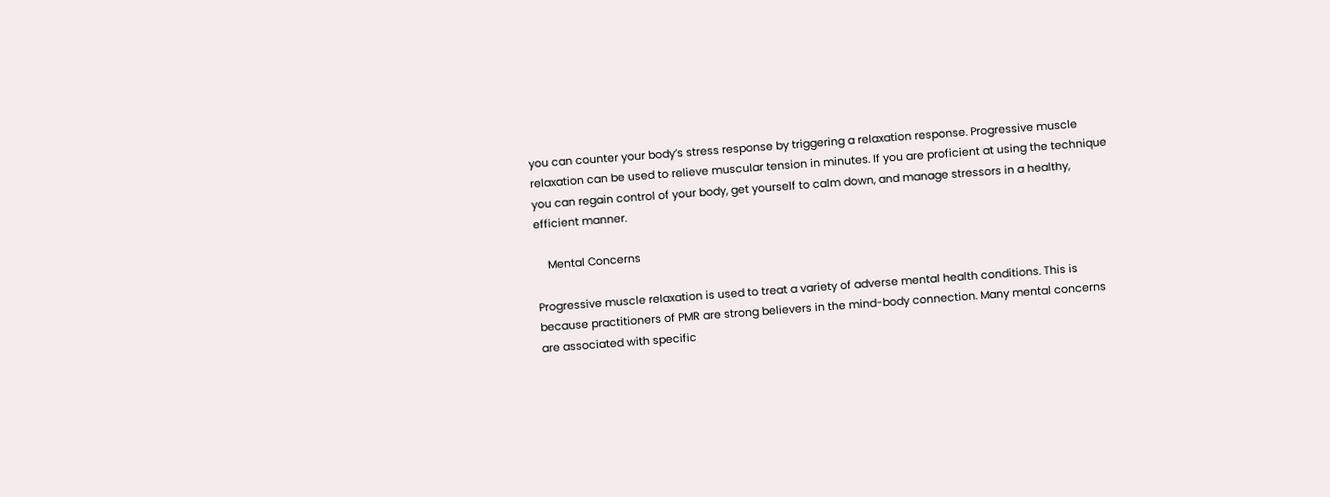you can counter your body’s stress response by triggering a relaxation response. Progressive muscle relaxation can be used to relieve muscular tension in minutes. If you are proficient at using the technique you can regain control of your body, get yourself to calm down, and manage stressors in a healthy, efficient manner.

    Mental Concerns

Progressive muscle relaxation is used to treat a variety of adverse mental health conditions. This is because practitioners of PMR are strong believers in the mind-body connection. Many mental concerns are associated with specific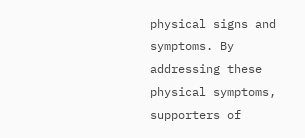physical signs and symptoms. By addressing these physical symptoms, supporters of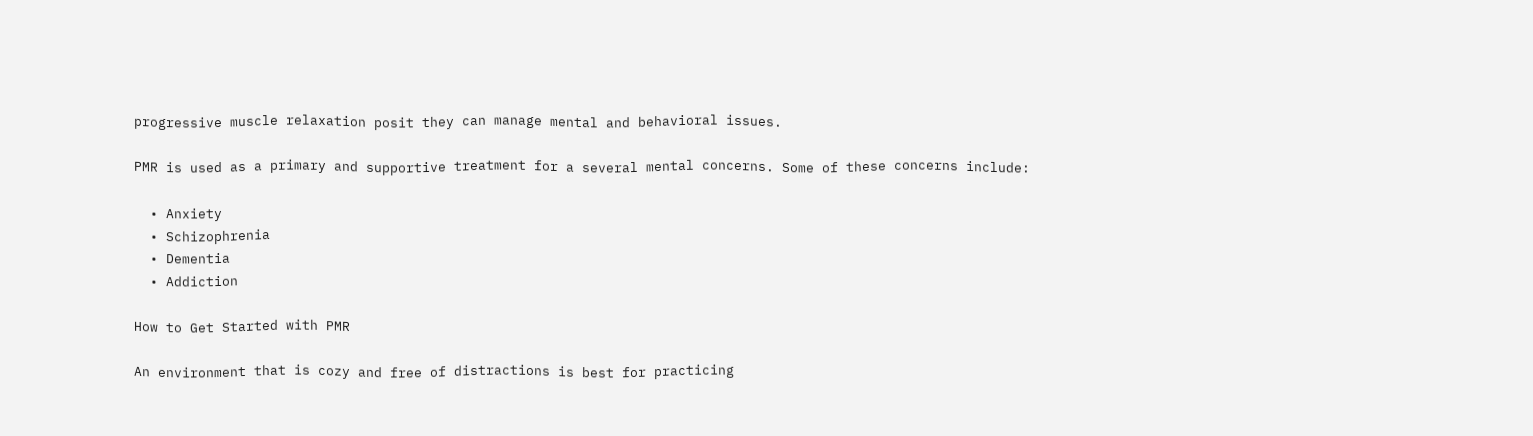progressive muscle relaxation posit they can manage mental and behavioral issues.

PMR is used as a primary and supportive treatment for a several mental concerns. Some of these concerns include:

  • Anxiety
  • Schizophrenia
  • Dementia
  • Addiction

How to Get Started with PMR

An environment that is cozy and free of distractions is best for practicing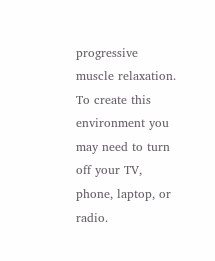progressive muscle relaxation. To create this environment you may need to turn off your TV, phone, laptop, or radio.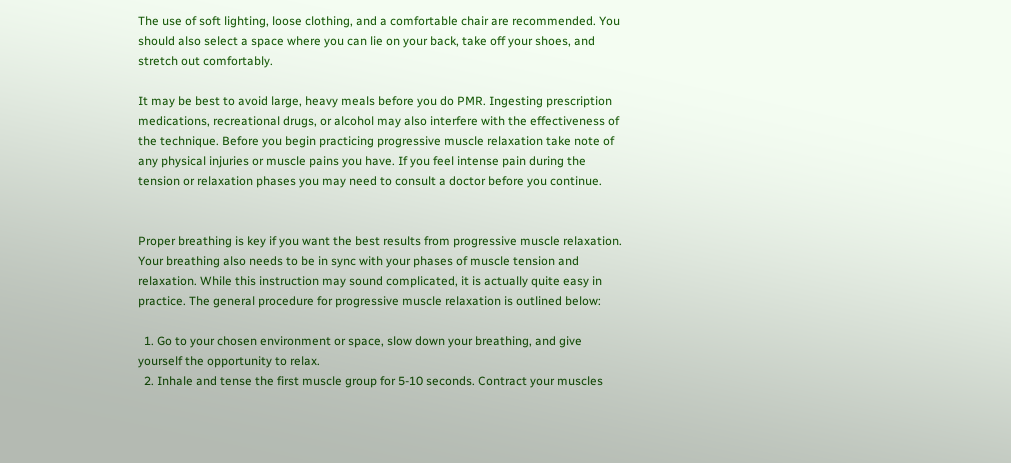The use of soft lighting, loose clothing, and a comfortable chair are recommended. You should also select a space where you can lie on your back, take off your shoes, and stretch out comfortably.

It may be best to avoid large, heavy meals before you do PMR. Ingesting prescription medications, recreational drugs, or alcohol may also interfere with the effectiveness of the technique. Before you begin practicing progressive muscle relaxation take note of any physical injuries or muscle pains you have. If you feel intense pain during the tension or relaxation phases you may need to consult a doctor before you continue.


Proper breathing is key if you want the best results from progressive muscle relaxation. Your breathing also needs to be in sync with your phases of muscle tension and relaxation. While this instruction may sound complicated, it is actually quite easy in practice. The general procedure for progressive muscle relaxation is outlined below:

  1. Go to your chosen environment or space, slow down your breathing, and give yourself the opportunity to relax.
  2. Inhale and tense the first muscle group for 5-10 seconds. Contract your muscles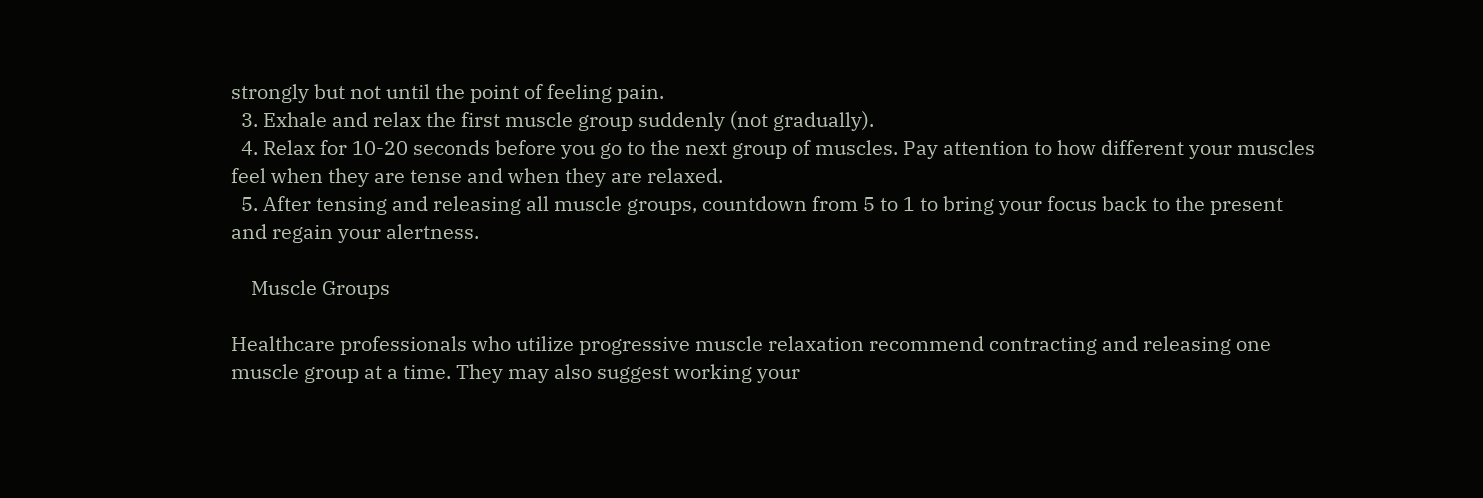strongly but not until the point of feeling pain.
  3. Exhale and relax the first muscle group suddenly (not gradually).
  4. Relax for 10-20 seconds before you go to the next group of muscles. Pay attention to how different your muscles feel when they are tense and when they are relaxed.
  5. After tensing and releasing all muscle groups, countdown from 5 to 1 to bring your focus back to the present and regain your alertness.

    Muscle Groups

Healthcare professionals who utilize progressive muscle relaxation recommend contracting and releasing one muscle group at a time. They may also suggest working your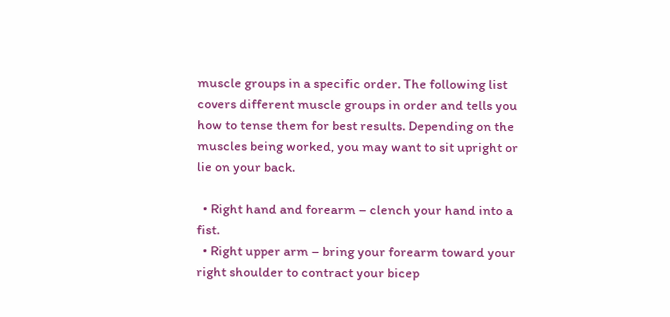muscle groups in a specific order. The following list covers different muscle groups in order and tells you how to tense them for best results. Depending on the muscles being worked, you may want to sit upright or lie on your back.

  • Right hand and forearm – clench your hand into a fist.
  • Right upper arm – bring your forearm toward your right shoulder to contract your bicep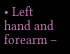• Left hand and forearm –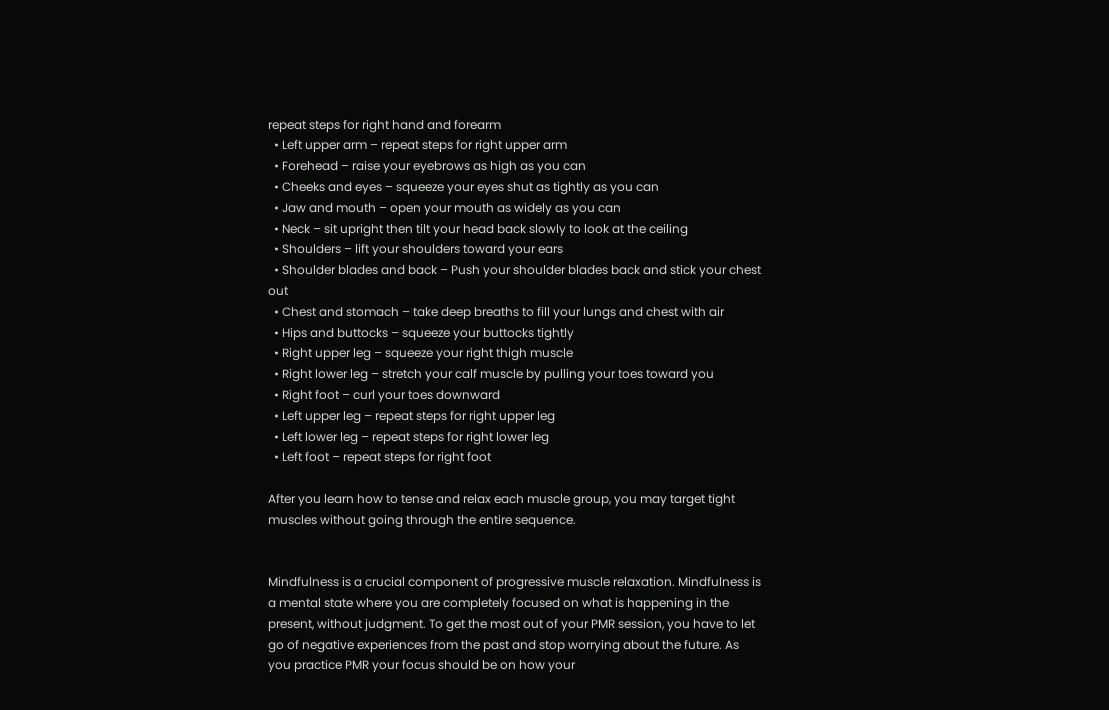repeat steps for right hand and forearm
  • Left upper arm – repeat steps for right upper arm
  • Forehead – raise your eyebrows as high as you can
  • Cheeks and eyes – squeeze your eyes shut as tightly as you can
  • Jaw and mouth – open your mouth as widely as you can
  • Neck – sit upright then tilt your head back slowly to look at the ceiling
  • Shoulders – lift your shoulders toward your ears
  • Shoulder blades and back – Push your shoulder blades back and stick your chest out
  • Chest and stomach – take deep breaths to fill your lungs and chest with air
  • Hips and buttocks – squeeze your buttocks tightly
  • Right upper leg – squeeze your right thigh muscle
  • Right lower leg – stretch your calf muscle by pulling your toes toward you
  • Right foot – curl your toes downward
  • Left upper leg – repeat steps for right upper leg
  • Left lower leg – repeat steps for right lower leg
  • Left foot – repeat steps for right foot

After you learn how to tense and relax each muscle group, you may target tight muscles without going through the entire sequence.


Mindfulness is a crucial component of progressive muscle relaxation. Mindfulness is a mental state where you are completely focused on what is happening in the present, without judgment. To get the most out of your PMR session, you have to let go of negative experiences from the past and stop worrying about the future. As you practice PMR your focus should be on how your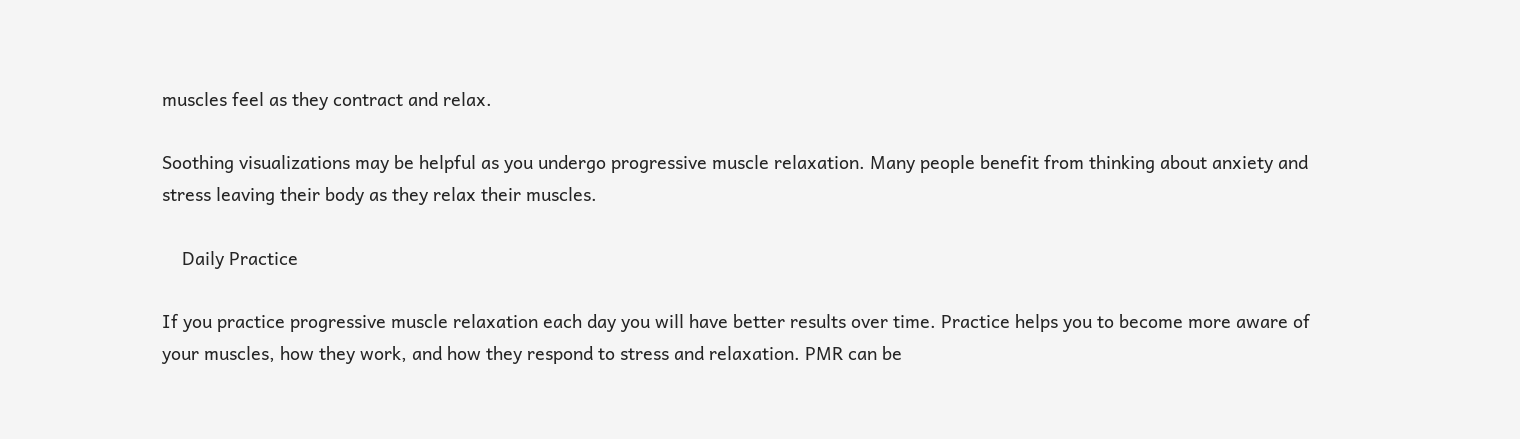muscles feel as they contract and relax.

Soothing visualizations may be helpful as you undergo progressive muscle relaxation. Many people benefit from thinking about anxiety and stress leaving their body as they relax their muscles.

    Daily Practice

If you practice progressive muscle relaxation each day you will have better results over time. Practice helps you to become more aware of your muscles, how they work, and how they respond to stress and relaxation. PMR can be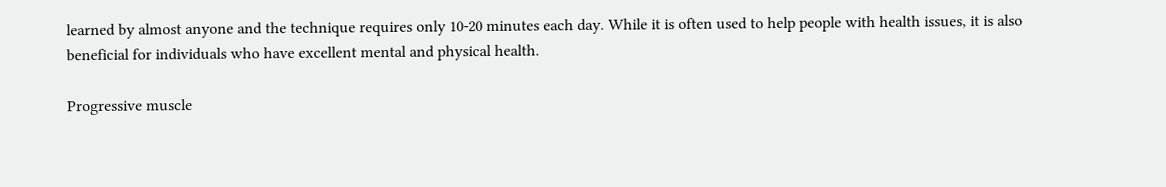learned by almost anyone and the technique requires only 10-20 minutes each day. While it is often used to help people with health issues, it is also beneficial for individuals who have excellent mental and physical health.

Progressive muscle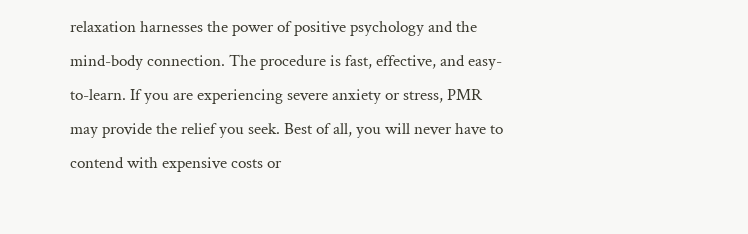relaxation harnesses the power of positive psychology and the mind-body connection. The procedure is fast, effective, and easy-to-learn. If you are experiencing severe anxiety or stress, PMR may provide the relief you seek. Best of all, you will never have to contend with expensive costs or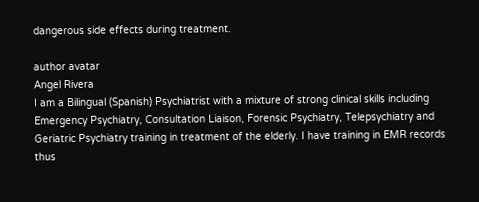dangerous side effects during treatment.

author avatar
Angel Rivera
I am a Bilingual (Spanish) Psychiatrist with a mixture of strong clinical skills including Emergency Psychiatry, Consultation Liaison, Forensic Psychiatry, Telepsychiatry and Geriatric Psychiatry training in treatment of the elderly. I have training in EMR records thus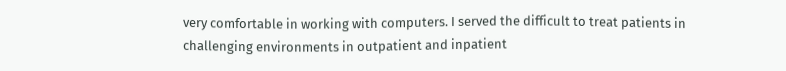very comfortable in working with computers. I served the difficult to treat patients in challenging environments in outpatient and inpatient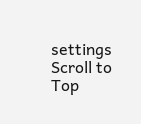settings
Scroll to Top